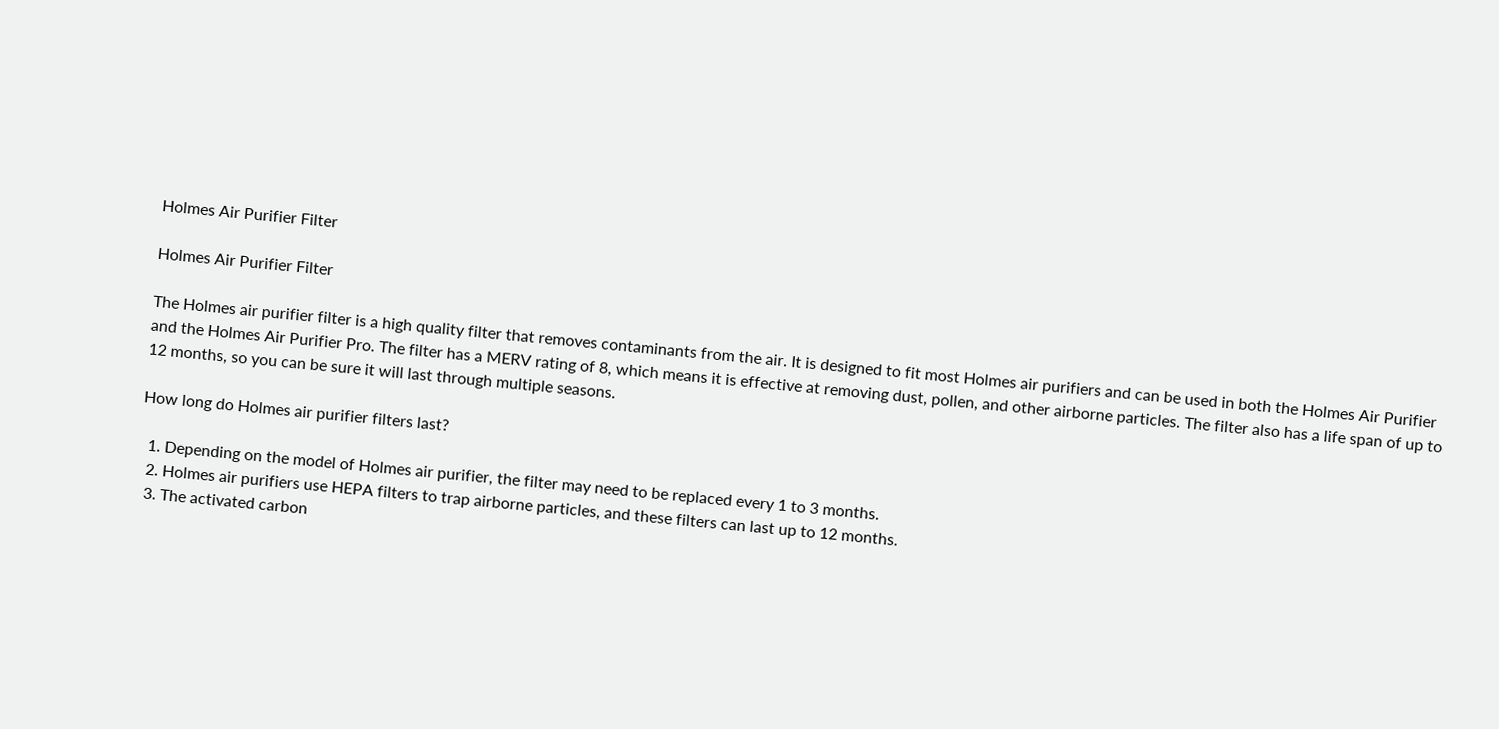Holmes Air Purifier Filter

Holmes Air Purifier Filter

The Holmes air purifier filter is a high quality filter that removes contaminants from the air. It is designed to fit most Holmes air purifiers and can be used in both the Holmes Air Purifier and the Holmes Air Purifier Pro. The filter has a MERV rating of 8, which means it is effective at removing dust, pollen, and other airborne particles. The filter also has a life span of up to 12 months, so you can be sure it will last through multiple seasons.

How long do Holmes air purifier filters last?

  1. Depending on the model of Holmes air purifier, the filter may need to be replaced every 1 to 3 months.
  2. Holmes air purifiers use HEPA filters to trap airborne particles, and these filters can last up to 12 months.
  3. The activated carbon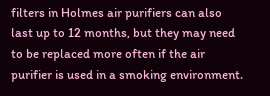filters in Holmes air purifiers can also last up to 12 months, but they may need to be replaced more often if the air purifier is used in a smoking environment.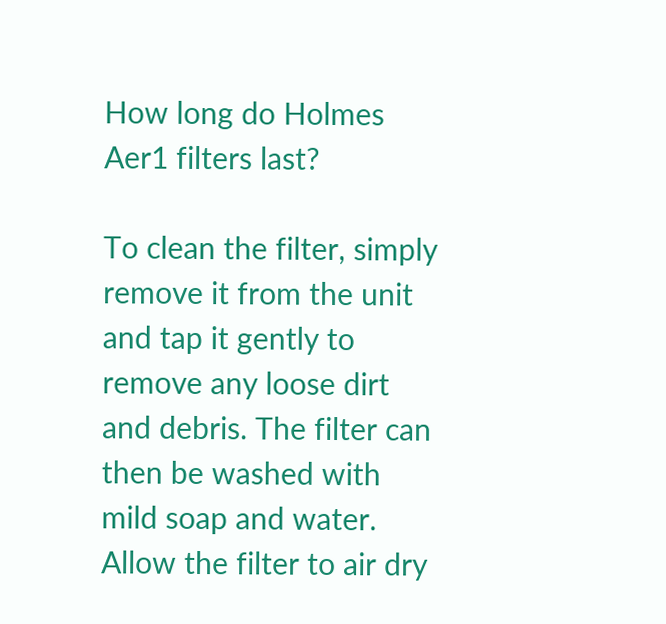How long do Holmes Aer1 filters last?

To clean the filter, simply remove it from the unit and tap it gently to remove any loose dirt and debris. The filter can then be washed with mild soap and water. Allow the filter to air dry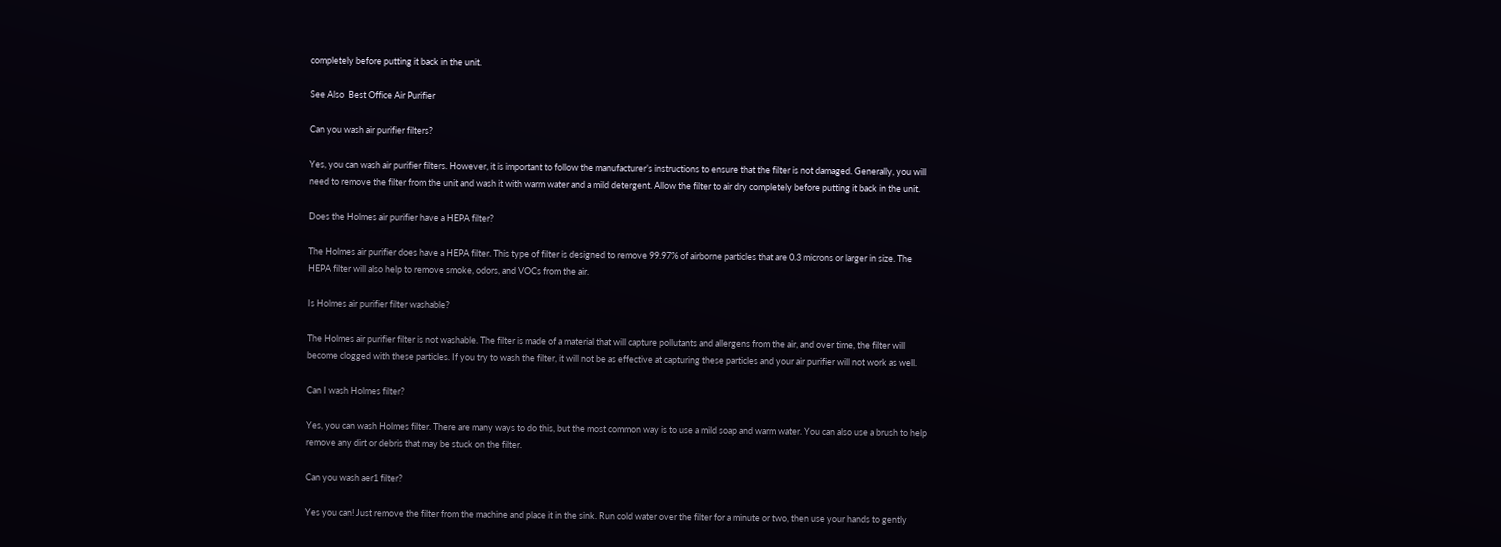completely before putting it back in the unit.

See Also  Best Office Air Purifier

Can you wash air purifier filters?

Yes, you can wash air purifier filters. However, it is important to follow the manufacturer’s instructions to ensure that the filter is not damaged. Generally, you will need to remove the filter from the unit and wash it with warm water and a mild detergent. Allow the filter to air dry completely before putting it back in the unit.

Does the Holmes air purifier have a HEPA filter?

The Holmes air purifier does have a HEPA filter. This type of filter is designed to remove 99.97% of airborne particles that are 0.3 microns or larger in size. The HEPA filter will also help to remove smoke, odors, and VOCs from the air.

Is Holmes air purifier filter washable?

The Holmes air purifier filter is not washable. The filter is made of a material that will capture pollutants and allergens from the air, and over time, the filter will become clogged with these particles. If you try to wash the filter, it will not be as effective at capturing these particles and your air purifier will not work as well.

Can I wash Holmes filter?

Yes, you can wash Holmes filter. There are many ways to do this, but the most common way is to use a mild soap and warm water. You can also use a brush to help remove any dirt or debris that may be stuck on the filter.

Can you wash aer1 filter?

Yes you can! Just remove the filter from the machine and place it in the sink. Run cold water over the filter for a minute or two, then use your hands to gently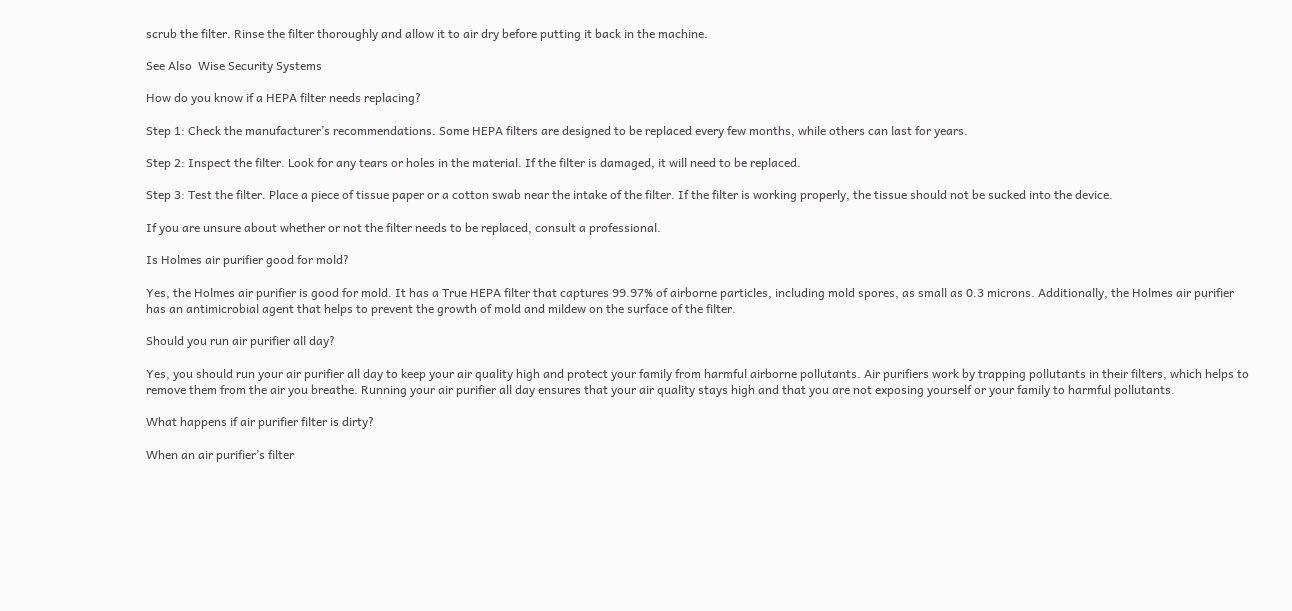scrub the filter. Rinse the filter thoroughly and allow it to air dry before putting it back in the machine.

See Also  Wise Security Systems

How do you know if a HEPA filter needs replacing?

Step 1: Check the manufacturer’s recommendations. Some HEPA filters are designed to be replaced every few months, while others can last for years.

Step 2: Inspect the filter. Look for any tears or holes in the material. If the filter is damaged, it will need to be replaced.

Step 3: Test the filter. Place a piece of tissue paper or a cotton swab near the intake of the filter. If the filter is working properly, the tissue should not be sucked into the device.

If you are unsure about whether or not the filter needs to be replaced, consult a professional.

Is Holmes air purifier good for mold?

Yes, the Holmes air purifier is good for mold. It has a True HEPA filter that captures 99.97% of airborne particles, including mold spores, as small as 0.3 microns. Additionally, the Holmes air purifier has an antimicrobial agent that helps to prevent the growth of mold and mildew on the surface of the filter.

Should you run air purifier all day?

Yes, you should run your air purifier all day to keep your air quality high and protect your family from harmful airborne pollutants. Air purifiers work by trapping pollutants in their filters, which helps to remove them from the air you breathe. Running your air purifier all day ensures that your air quality stays high and that you are not exposing yourself or your family to harmful pollutants.

What happens if air purifier filter is dirty?

When an air purifier’s filter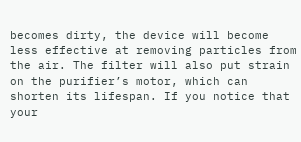becomes dirty, the device will become less effective at removing particles from the air. The filter will also put strain on the purifier’s motor, which can shorten its lifespan. If you notice that your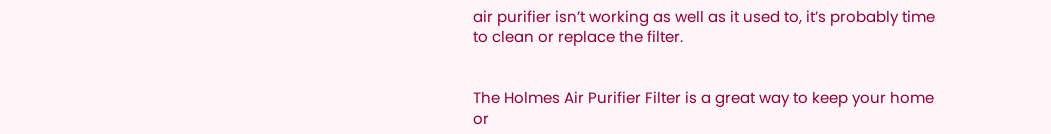air purifier isn’t working as well as it used to, it’s probably time to clean or replace the filter.


The Holmes Air Purifier Filter is a great way to keep your home or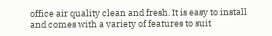office air quality clean and fresh. It is easy to install and comes with a variety of features to suit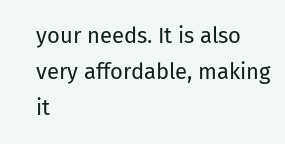your needs. It is also very affordable, making it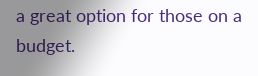a great option for those on a budget.